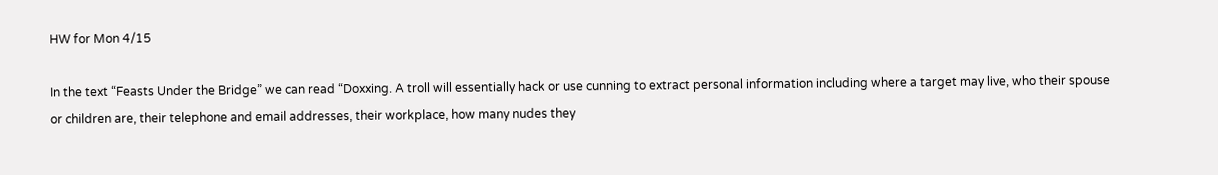HW for Mon 4/15

In the text “Feasts Under the Bridge” we can read “Doxxing. A troll will essentially hack or use cunning to extract personal information including where a target may live, who their spouse or children are, their telephone and email addresses, their workplace, how many nudes they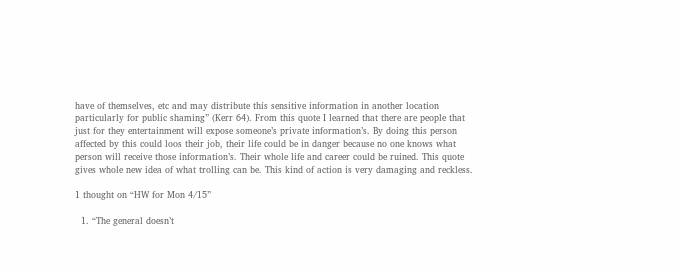have of themselves, etc and may distribute this sensitive information in another location particularly for public shaming” (Kerr 64). From this quote I learned that there are people that just for they entertainment will expose someone’s private information’s. By doing this person affected by this could loos their job, their life could be in danger because no one knows what person will receive those information’s. Their whole life and career could be ruined. This quote gives whole new idea of what trolling can be. This kind of action is very damaging and reckless.

1 thought on “HW for Mon 4/15”

  1. “The general doesn’t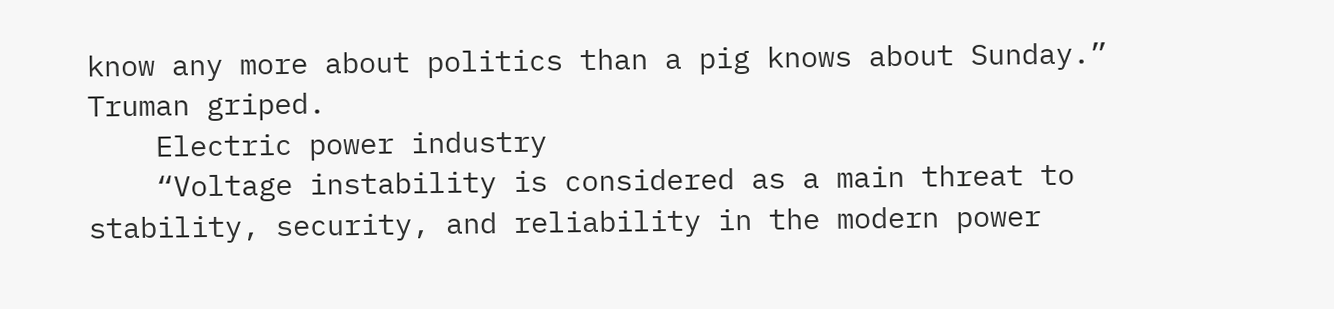know any more about politics than a pig knows about Sunday.” Truman griped.
    Electric power industry
    “Voltage instability is considered as a main threat to stability, security, and reliability in the modern power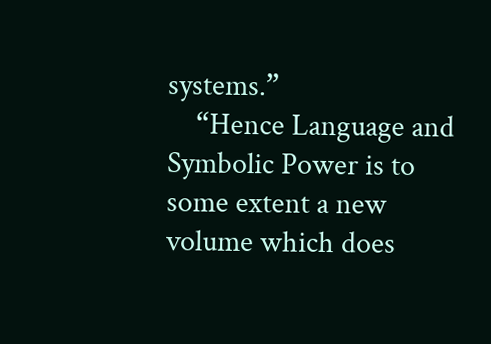systems.”
    “Hence Language and Symbolic Power is to some extent a new volume which does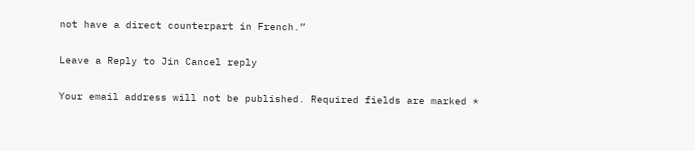not have a direct counterpart in French.”

Leave a Reply to Jin Cancel reply

Your email address will not be published. Required fields are marked *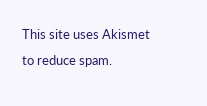This site uses Akismet to reduce spam.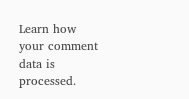Learn how your comment data is processed.